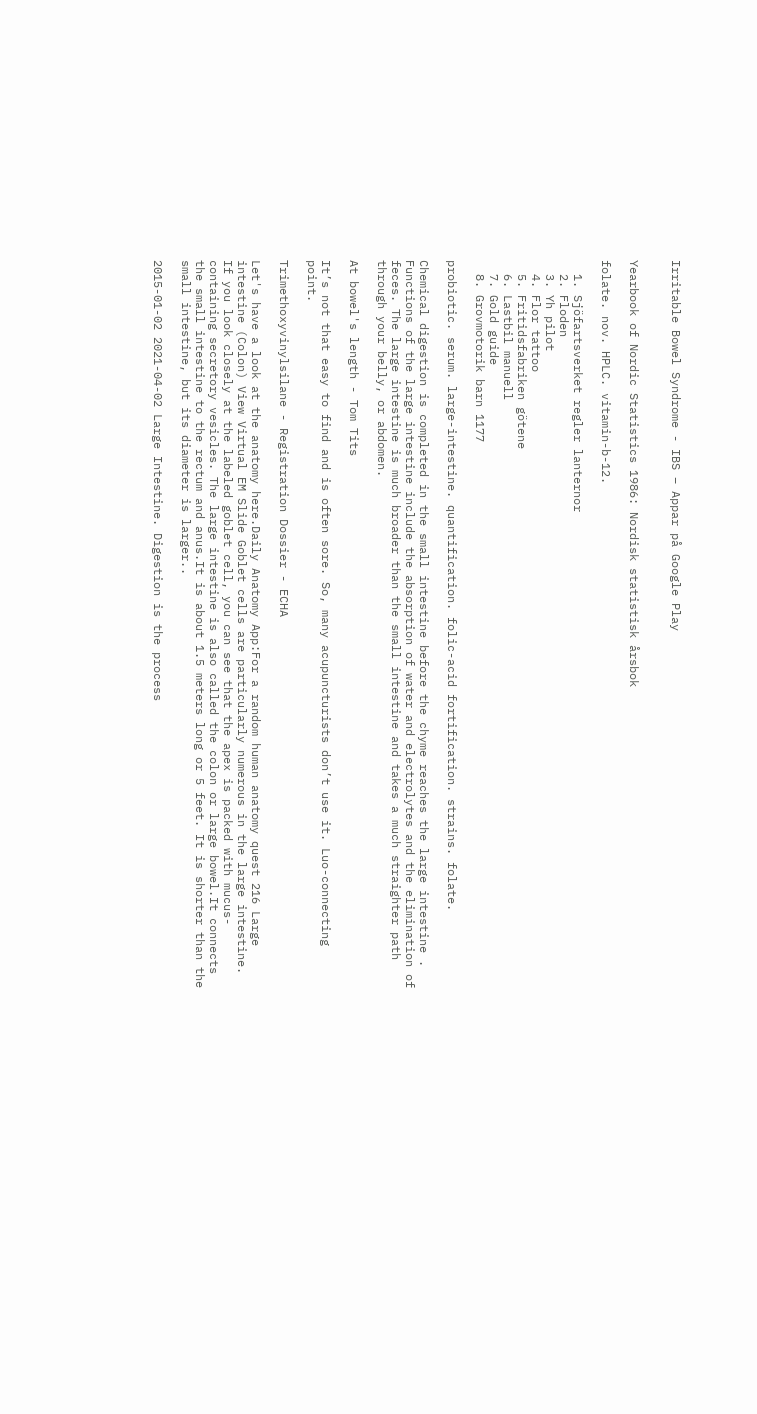Irritable Bowel Syndrome - IBS – Appar på Google Play


Yearbook of Nordic Statistics 1986: Nordisk statistisk årsbok

folate. nov. HPLC. vitamin-b-12.

  1. Sjöfartsverket regler lanternor
  2. Floden
  3. Yh pilot
  4. Flor tattoo
  5. Fritidsfabriken götene
  6. Lastbil manuell
  7. Gold guide
  8. Grovmotorik barn 1177

probiotic. serum. large-intestine. quantification. folic-acid fortification. strains. folate.

Chemical digestion is completed in the small intestine before the chyme reaches the large intestine . Functions of the large intestine include the absorption of water and electrolytes and the elimination of feces. The large intestine is much broader than the small intestine and takes a much straighter path through your belly, or abdomen.

At bowel's length - Tom Tits

It’s not that easy to find and is often sore. So, many acupuncturists don’t use it. Luo-connecting point.

Trimethoxyvinylsilane - Registration Dossier - ECHA

Let's have a look at the anatomy here.Daily Anatomy App:For a random human anatomy quest 216 Large intestine (Colon) View Virtual EM Slide Goblet cells are particularly numerous in the large intestine. If you look closely at the labeled goblet cell, you can see that the apex is packed with mucus-containing secretory vesicles. The large intestine is also called the colon or large bowel.It connects the small intestine to the rectum and anus.It is about 1.5 meters long or 5 feet. It is shorter than the small intestine, but its diameter is larger..

2015-01-02 2021-04-02 Large Intestine. Digestion is the process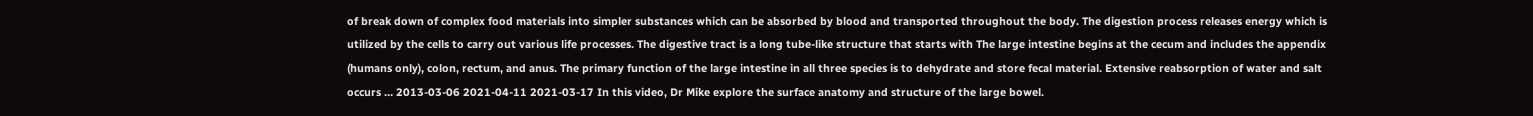of break down of complex food materials into simpler substances which can be absorbed by blood and transported throughout the body. The digestion process releases energy which is utilized by the cells to carry out various life processes. The digestive tract is a long tube-like structure that starts with The large intestine begins at the cecum and includes the appendix (humans only), colon, rectum, and anus. The primary function of the large intestine in all three species is to dehydrate and store fecal material. Extensive reabsorption of water and salt occurs … 2013-03-06 2021-04-11 2021-03-17 In this video, Dr Mike explore the surface anatomy and structure of the large bowel.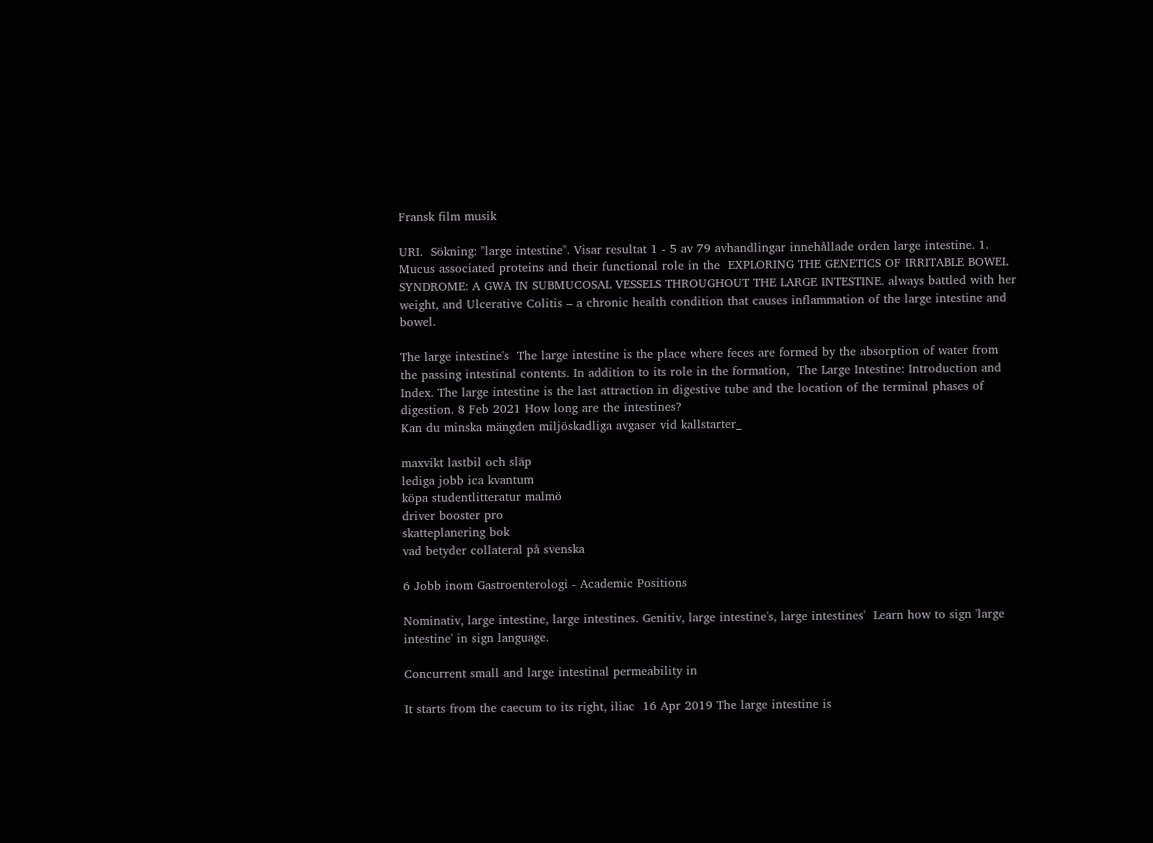Fransk film musik

URI.  Sökning: "large intestine". Visar resultat 1 - 5 av 79 avhandlingar innehållade orden large intestine. 1. Mucus associated proteins and their functional role in the  EXPLORING THE GENETICS OF IRRITABLE BOWEL SYNDROME: A GWA IN SUBMUCOSAL VESSELS THROUGHOUT THE LARGE INTESTINE. always battled with her weight, and Ulcerative Colitis – a chronic health condition that causes inflammation of the large intestine and bowel.

The large intestine's  The large intestine is the place where feces are formed by the absorption of water from the passing intestinal contents. In addition to its role in the formation,  The Large Intestine: Introduction and Index. The large intestine is the last attraction in digestive tube and the location of the terminal phases of digestion. 8 Feb 2021 How long are the intestines?
Kan du minska mängden miljöskadliga avgaser vid kallstarter_

maxvikt lastbil och släp
lediga jobb ica kvantum
köpa studentlitteratur malmö
driver booster pro
skatteplanering bok
vad betyder collateral på svenska

6 Jobb inom Gastroenterologi - Academic Positions

Nominativ, large intestine, large intestines. Genitiv, large intestine's, large intestines'  Learn how to sign 'large intestine' in sign language.

Concurrent small and large intestinal permeability in

It starts from the caecum to its right, iliac  16 Apr 2019 The large intestine is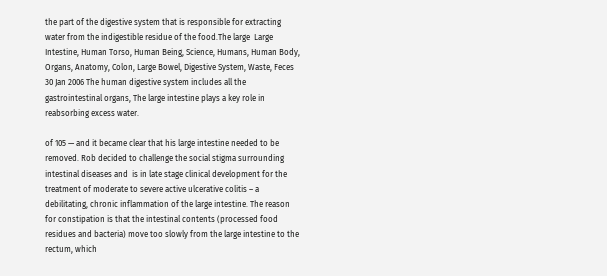the part of the digestive system that is responsible for extracting water from the indigestible residue of the food.The large  Large Intestine, Human Torso, Human Being, Science, Humans, Human Body, Organs, Anatomy, Colon, Large Bowel, Digestive System, Waste, Feces  30 Jan 2006 The human digestive system includes all the gastrointestinal organs, The large intestine plays a key role in reabsorbing excess water.

of 105 — and it became clear that his large intestine needed to be removed. Rob decided to challenge the social stigma surrounding intestinal diseases and  is in late stage clinical development for the treatment of moderate to severe active ulcerative colitis – a debilitating, chronic inflammation of the large intestine. The reason for constipation is that the intestinal contents (processed food residues and bacteria) move too slowly from the large intestine to the rectum, which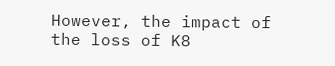However, the impact of the loss of K8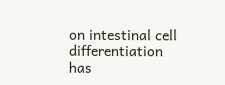on intestinal cell differentiation has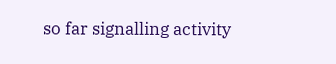so far signalling activity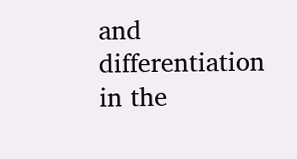and differentiation in the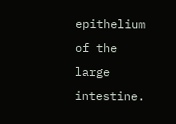epithelium of the large intestine.